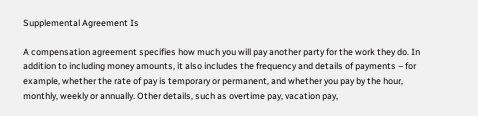Supplemental Agreement Is

A compensation agreement specifies how much you will pay another party for the work they do. In addition to including money amounts, it also includes the frequency and details of payments – for example, whether the rate of pay is temporary or permanent, and whether you pay by the hour, monthly, weekly or annually. Other details, such as overtime pay, vacation pay,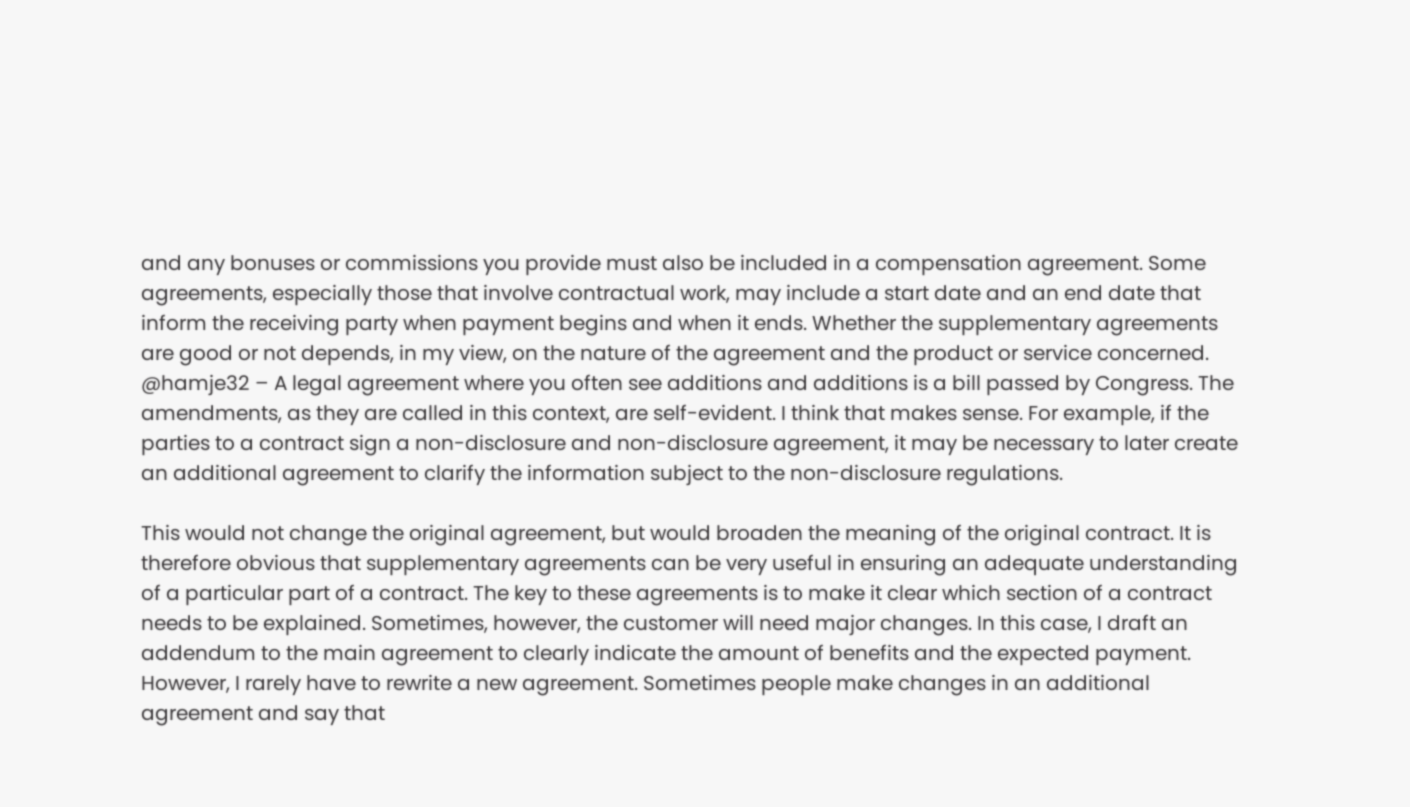and any bonuses or commissions you provide must also be included in a compensation agreement. Some agreements, especially those that involve contractual work, may include a start date and an end date that inform the receiving party when payment begins and when it ends. Whether the supplementary agreements are good or not depends, in my view, on the nature of the agreement and the product or service concerned. @hamje32 – A legal agreement where you often see additions and additions is a bill passed by Congress. The amendments, as they are called in this context, are self-evident. I think that makes sense. For example, if the parties to a contract sign a non-disclosure and non-disclosure agreement, it may be necessary to later create an additional agreement to clarify the information subject to the non-disclosure regulations.

This would not change the original agreement, but would broaden the meaning of the original contract. It is therefore obvious that supplementary agreements can be very useful in ensuring an adequate understanding of a particular part of a contract. The key to these agreements is to make it clear which section of a contract needs to be explained. Sometimes, however, the customer will need major changes. In this case, I draft an addendum to the main agreement to clearly indicate the amount of benefits and the expected payment. However, I rarely have to rewrite a new agreement. Sometimes people make changes in an additional agreement and say that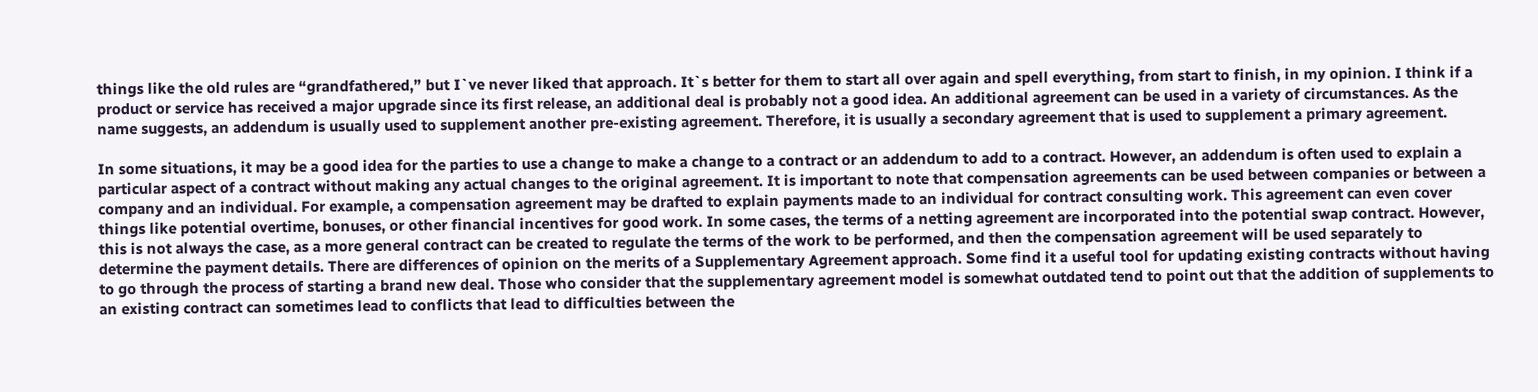things like the old rules are “grandfathered,” but I`ve never liked that approach. It`s better for them to start all over again and spell everything, from start to finish, in my opinion. I think if a product or service has received a major upgrade since its first release, an additional deal is probably not a good idea. An additional agreement can be used in a variety of circumstances. As the name suggests, an addendum is usually used to supplement another pre-existing agreement. Therefore, it is usually a secondary agreement that is used to supplement a primary agreement.

In some situations, it may be a good idea for the parties to use a change to make a change to a contract or an addendum to add to a contract. However, an addendum is often used to explain a particular aspect of a contract without making any actual changes to the original agreement. It is important to note that compensation agreements can be used between companies or between a company and an individual. For example, a compensation agreement may be drafted to explain payments made to an individual for contract consulting work. This agreement can even cover things like potential overtime, bonuses, or other financial incentives for good work. In some cases, the terms of a netting agreement are incorporated into the potential swap contract. However, this is not always the case, as a more general contract can be created to regulate the terms of the work to be performed, and then the compensation agreement will be used separately to determine the payment details. There are differences of opinion on the merits of a Supplementary Agreement approach. Some find it a useful tool for updating existing contracts without having to go through the process of starting a brand new deal. Those who consider that the supplementary agreement model is somewhat outdated tend to point out that the addition of supplements to an existing contract can sometimes lead to conflicts that lead to difficulties between the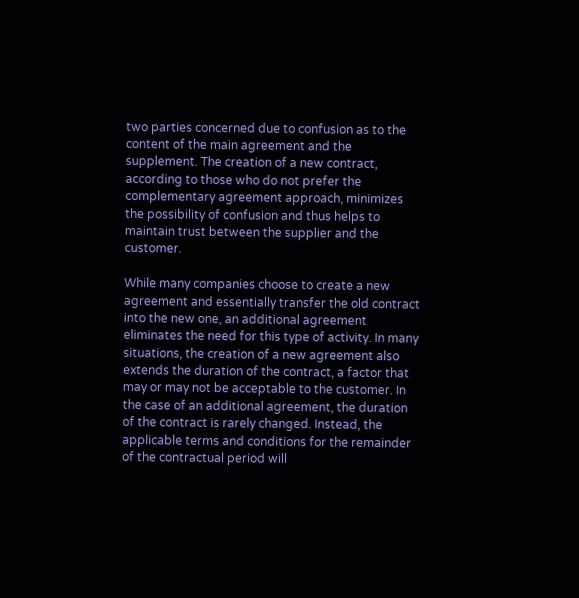two parties concerned due to confusion as to the content of the main agreement and the supplement. The creation of a new contract, according to those who do not prefer the complementary agreement approach, minimizes the possibility of confusion and thus helps to maintain trust between the supplier and the customer.

While many companies choose to create a new agreement and essentially transfer the old contract into the new one, an additional agreement eliminates the need for this type of activity. In many situations, the creation of a new agreement also extends the duration of the contract, a factor that may or may not be acceptable to the customer. In the case of an additional agreement, the duration of the contract is rarely changed. Instead, the applicable terms and conditions for the remainder of the contractual period will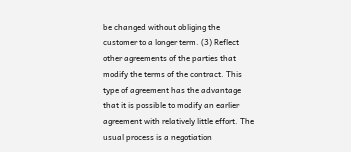be changed without obliging the customer to a longer term. (3) Reflect other agreements of the parties that modify the terms of the contract. This type of agreement has the advantage that it is possible to modify an earlier agreement with relatively little effort. The usual process is a negotiation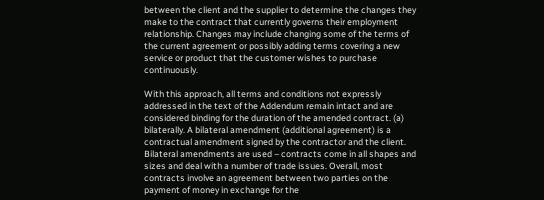between the client and the supplier to determine the changes they make to the contract that currently governs their employment relationship. Changes may include changing some of the terms of the current agreement or possibly adding terms covering a new service or product that the customer wishes to purchase continuously.

With this approach, all terms and conditions not expressly addressed in the text of the Addendum remain intact and are considered binding for the duration of the amended contract. (a) bilaterally. A bilateral amendment (additional agreement) is a contractual amendment signed by the contractor and the client. Bilateral amendments are used – contracts come in all shapes and sizes and deal with a number of trade issues. Overall, most contracts involve an agreement between two parties on the payment of money in exchange for the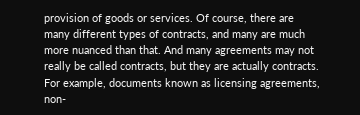provision of goods or services. Of course, there are many different types of contracts, and many are much more nuanced than that. And many agreements may not really be called contracts, but they are actually contracts. For example, documents known as licensing agreements, non-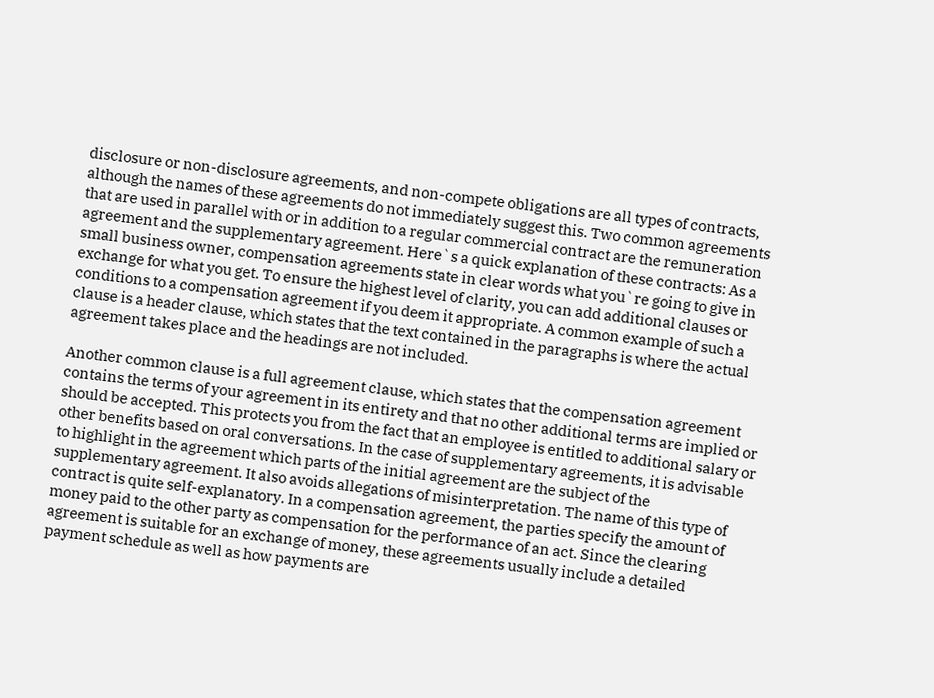disclosure or non-disclosure agreements, and non-compete obligations are all types of contracts, although the names of these agreements do not immediately suggest this. Two common agreements that are used in parallel with or in addition to a regular commercial contract are the remuneration agreement and the supplementary agreement. Here`s a quick explanation of these contracts: As a small business owner, compensation agreements state in clear words what you`re going to give in exchange for what you get. To ensure the highest level of clarity, you can add additional clauses or conditions to a compensation agreement if you deem it appropriate. A common example of such a clause is a header clause, which states that the text contained in the paragraphs is where the actual agreement takes place and the headings are not included.

Another common clause is a full agreement clause, which states that the compensation agreement contains the terms of your agreement in its entirety and that no other additional terms are implied or should be accepted. This protects you from the fact that an employee is entitled to additional salary or other benefits based on oral conversations. In the case of supplementary agreements, it is advisable to highlight in the agreement which parts of the initial agreement are the subject of the supplementary agreement. It also avoids allegations of misinterpretation. The name of this type of contract is quite self-explanatory. In a compensation agreement, the parties specify the amount of money paid to the other party as compensation for the performance of an act. Since the clearing agreement is suitable for an exchange of money, these agreements usually include a detailed payment schedule as well as how payments are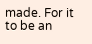made. For it to be an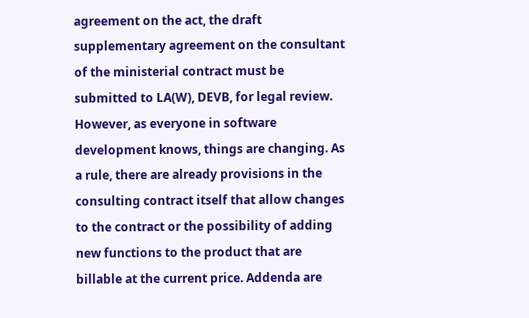agreement on the act, the draft supplementary agreement on the consultant of the ministerial contract must be submitted to LA(W), DEVB, for legal review. However, as everyone in software development knows, things are changing. As a rule, there are already provisions in the consulting contract itself that allow changes to the contract or the possibility of adding new functions to the product that are billable at the current price. Addenda are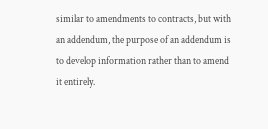similar to amendments to contracts, but with an addendum, the purpose of an addendum is to develop information rather than to amend it entirely.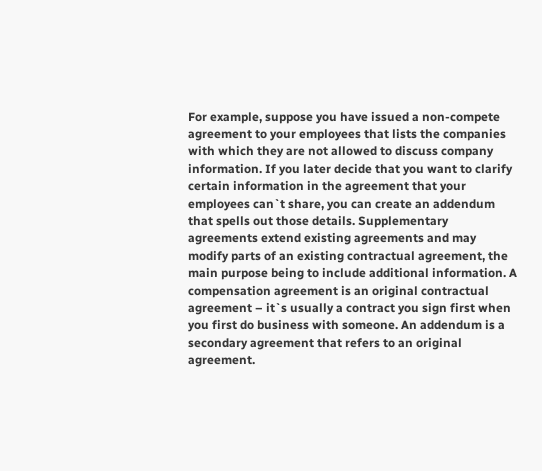For example, suppose you have issued a non-compete agreement to your employees that lists the companies with which they are not allowed to discuss company information. If you later decide that you want to clarify certain information in the agreement that your employees can`t share, you can create an addendum that spells out those details. Supplementary agreements extend existing agreements and may modify parts of an existing contractual agreement, the main purpose being to include additional information. A compensation agreement is an original contractual agreement – it`s usually a contract you sign first when you first do business with someone. An addendum is a secondary agreement that refers to an original agreement.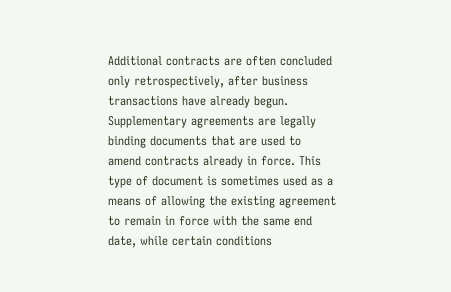Additional contracts are often concluded only retrospectively, after business transactions have already begun. Supplementary agreements are legally binding documents that are used to amend contracts already in force. This type of document is sometimes used as a means of allowing the existing agreement to remain in force with the same end date, while certain conditions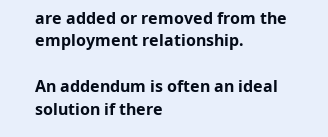are added or removed from the employment relationship.

An addendum is often an ideal solution if there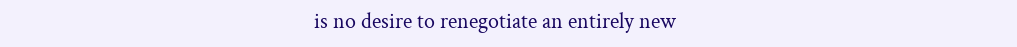is no desire to renegotiate an entirely new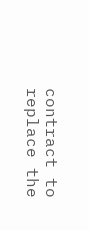contract to replace the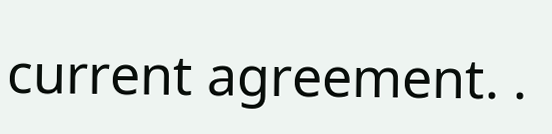current agreement. .